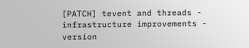[PATCH] tevent and threads - infrastructure improvements - version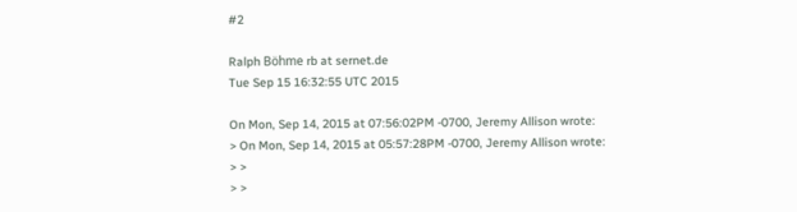#2

Ralph Böhme rb at sernet.de
Tue Sep 15 16:32:55 UTC 2015

On Mon, Sep 14, 2015 at 07:56:02PM -0700, Jeremy Allison wrote:
> On Mon, Sep 14, 2015 at 05:57:28PM -0700, Jeremy Allison wrote:
> >
> >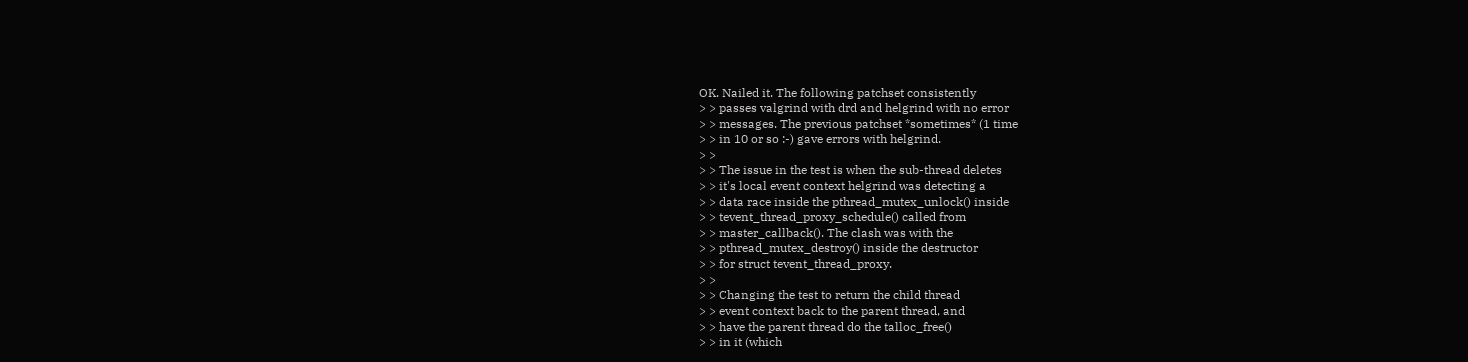OK. Nailed it. The following patchset consistently
> > passes valgrind with drd and helgrind with no error
> > messages. The previous patchset *sometimes* (1 time
> > in 10 or so :-) gave errors with helgrind.
> >
> > The issue in the test is when the sub-thread deletes
> > it's local event context helgrind was detecting a
> > data race inside the pthread_mutex_unlock() inside
> > tevent_thread_proxy_schedule() called from
> > master_callback(). The clash was with the
> > pthread_mutex_destroy() inside the destructor
> > for struct tevent_thread_proxy.
> >
> > Changing the test to return the child thread
> > event context back to the parent thread, and
> > have the parent thread do the talloc_free()
> > in it (which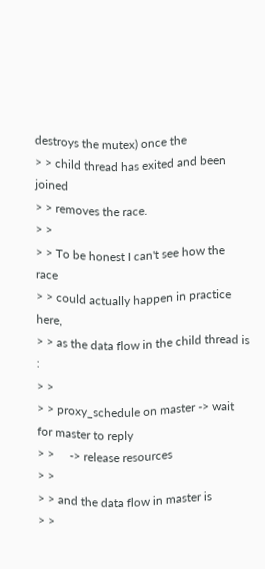destroys the mutex) once the
> > child thread has exited and been joined
> > removes the race.
> >
> > To be honest I can't see how the race
> > could actually happen in practice here,
> > as the data flow in the child thread is :
> >
> > proxy_schedule on master -> wait for master to reply
> >     -> release resources
> >
> > and the data flow in master is
> >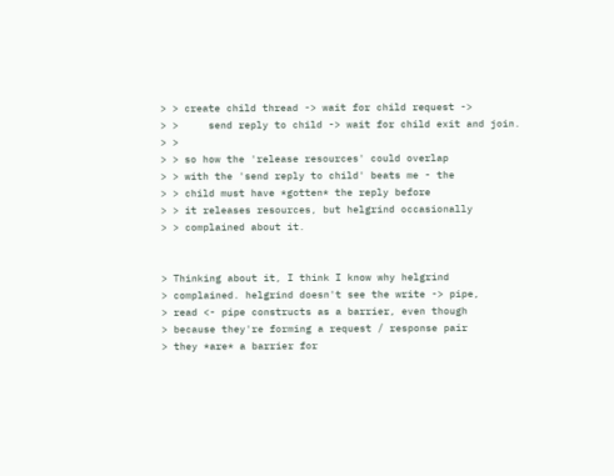> > create child thread -> wait for child request ->
> >     send reply to child -> wait for child exit and join.
> >
> > so how the 'release resources' could overlap
> > with the 'send reply to child' beats me - the
> > child must have *gotten* the reply before
> > it releases resources, but helgrind occasionally
> > complained about it.


> Thinking about it, I think I know why helgrind
> complained. helgrind doesn't see the write -> pipe,
> read <- pipe constructs as a barrier, even though
> because they're forming a request / response pair
> they *are* a barrier for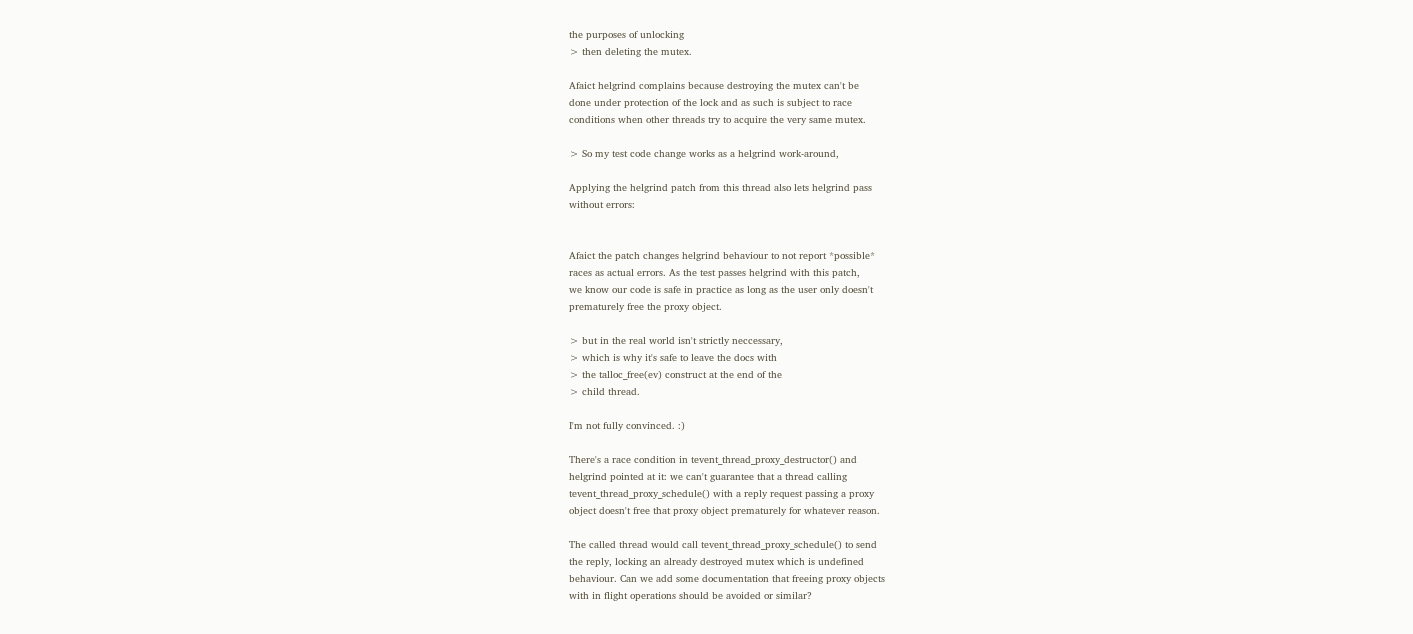the purposes of unlocking
> then deleting the mutex.

Afaict helgrind complains because destroying the mutex can't be
done under protection of the lock and as such is subject to race
conditions when other threads try to acquire the very same mutex.

> So my test code change works as a helgrind work-around,

Applying the helgrind patch from this thread also lets helgrind pass
without errors:


Afaict the patch changes helgrind behaviour to not report *possible*
races as actual errors. As the test passes helgrind with this patch,
we know our code is safe in practice as long as the user only doesn't
prematurely free the proxy object.

> but in the real world isn't strictly neccessary,
> which is why it's safe to leave the docs with
> the talloc_free(ev) construct at the end of the
> child thread.

I'm not fully convinced. :)

There's a race condition in tevent_thread_proxy_destructor() and
helgrind pointed at it: we can't guarantee that a thread calling
tevent_thread_proxy_schedule() with a reply request passing a proxy
object doesn't free that proxy object prematurely for whatever reason.

The called thread would call tevent_thread_proxy_schedule() to send
the reply, locking an already destroyed mutex which is undefined
behaviour. Can we add some documentation that freeing proxy objects
with in flight operations should be avoided or similar?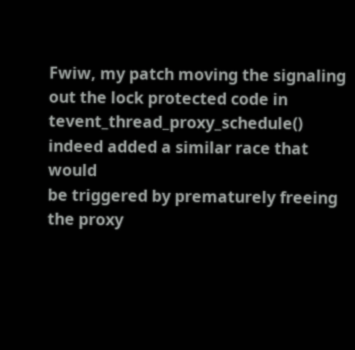Fwiw, my patch moving the signaling out the lock protected code in
tevent_thread_proxy_schedule() indeed added a similar race that would
be triggered by prematurely freeing the proxy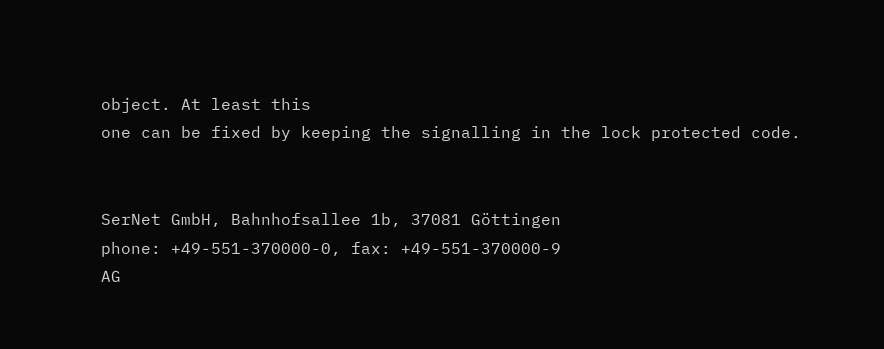object. At least this
one can be fixed by keeping the signalling in the lock protected code.


SerNet GmbH, Bahnhofsallee 1b, 37081 Göttingen
phone: +49-551-370000-0, fax: +49-551-370000-9
AG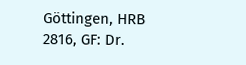Göttingen, HRB 2816, GF: Dr.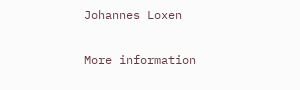Johannes Loxen

More information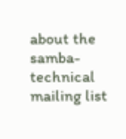about the samba-technical mailing list